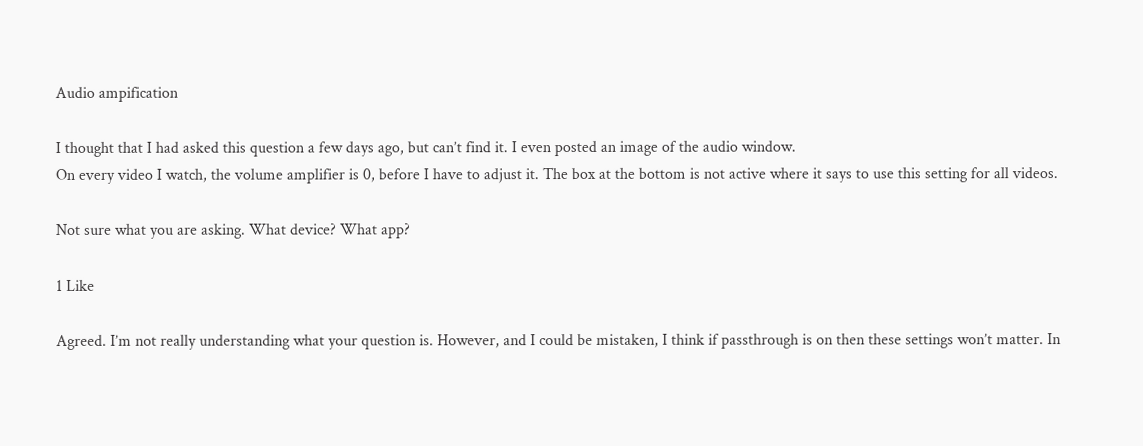Audio ampification

I thought that I had asked this question a few days ago, but can’t find it. I even posted an image of the audio window.
On every video I watch, the volume amplifier is 0, before I have to adjust it. The box at the bottom is not active where it says to use this setting for all videos.

Not sure what you are asking. What device? What app?

1 Like

Agreed. I’m not really understanding what your question is. However, and I could be mistaken, I think if passthrough is on then these settings won’t matter. In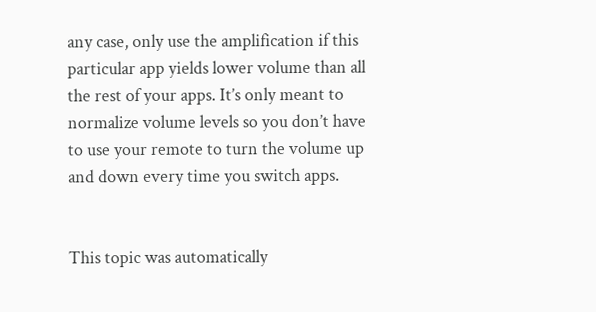any case, only use the amplification if this particular app yields lower volume than all the rest of your apps. It’s only meant to normalize volume levels so you don’t have to use your remote to turn the volume up and down every time you switch apps.


This topic was automatically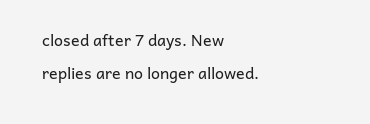closed after 7 days. New replies are no longer allowed.